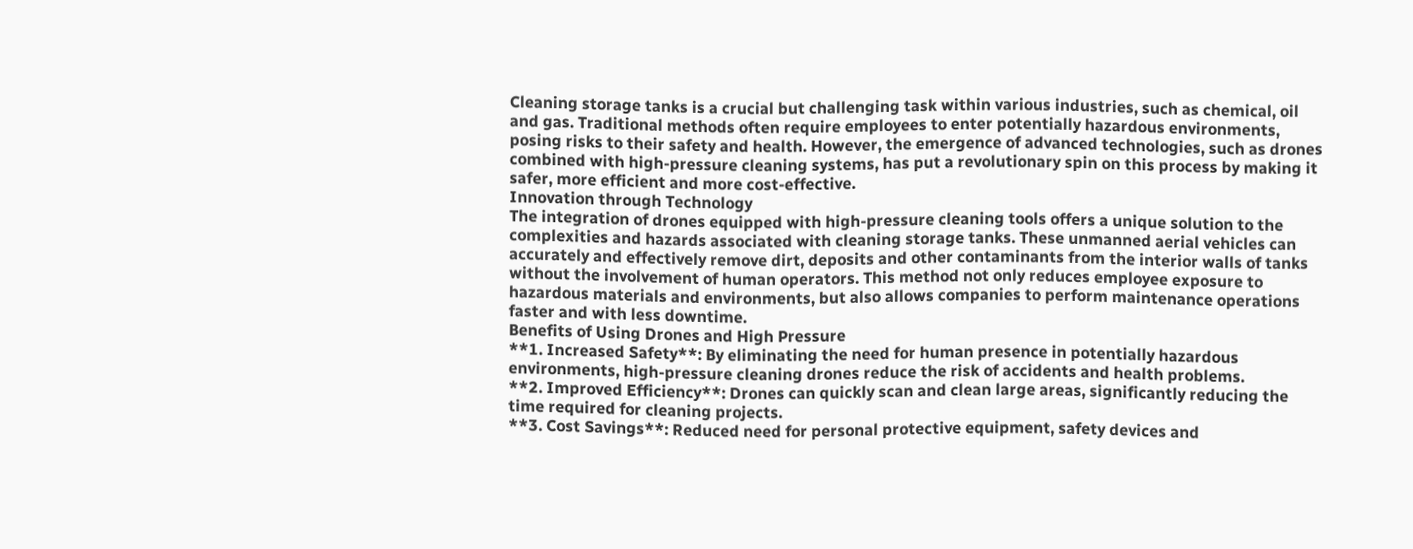Cleaning storage tanks is a crucial but challenging task within various industries, such as chemical, oil and gas. Traditional methods often require employees to enter potentially hazardous environments, posing risks to their safety and health. However, the emergence of advanced technologies, such as drones combined with high-pressure cleaning systems, has put a revolutionary spin on this process by making it safer, more efficient and more cost-effective.
Innovation through Technology
The integration of drones equipped with high-pressure cleaning tools offers a unique solution to the complexities and hazards associated with cleaning storage tanks. These unmanned aerial vehicles can accurately and effectively remove dirt, deposits and other contaminants from the interior walls of tanks without the involvement of human operators. This method not only reduces employee exposure to hazardous materials and environments, but also allows companies to perform maintenance operations faster and with less downtime.
Benefits of Using Drones and High Pressure
**1. Increased Safety**: By eliminating the need for human presence in potentially hazardous environments, high-pressure cleaning drones reduce the risk of accidents and health problems.
**2. Improved Efficiency**: Drones can quickly scan and clean large areas, significantly reducing the time required for cleaning projects.
**3. Cost Savings**: Reduced need for personal protective equipment, safety devices and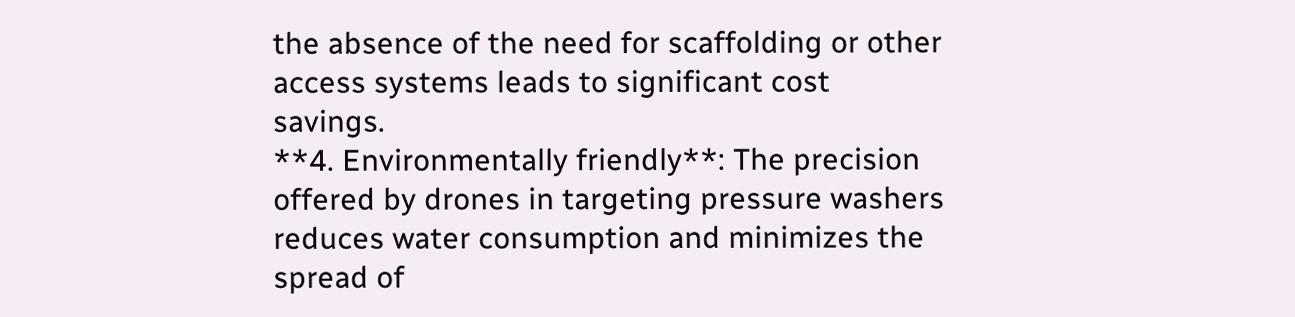the absence of the need for scaffolding or other access systems leads to significant cost savings.
**4. Environmentally friendly**: The precision offered by drones in targeting pressure washers reduces water consumption and minimizes the spread of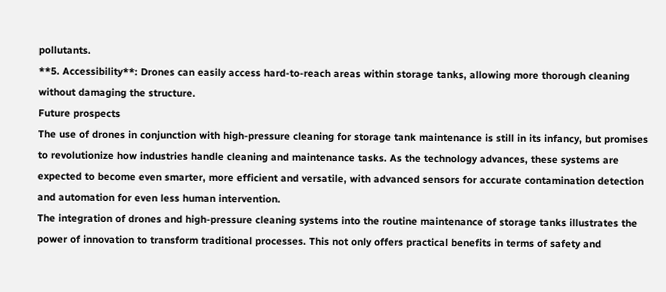pollutants.
**5. Accessibility**: Drones can easily access hard-to-reach areas within storage tanks, allowing more thorough cleaning without damaging the structure.
Future prospects
The use of drones in conjunction with high-pressure cleaning for storage tank maintenance is still in its infancy, but promises to revolutionize how industries handle cleaning and maintenance tasks. As the technology advances, these systems are expected to become even smarter, more efficient and versatile, with advanced sensors for accurate contamination detection and automation for even less human intervention.
The integration of drones and high-pressure cleaning systems into the routine maintenance of storage tanks illustrates the power of innovation to transform traditional processes. This not only offers practical benefits in terms of safety and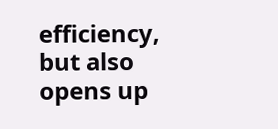efficiency, but also opens up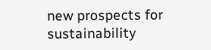new prospects for sustainability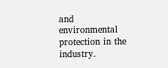and environmental protection in the industry.